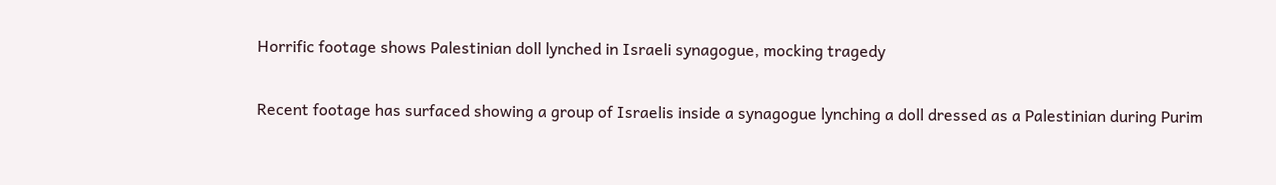Horrific footage shows Palestinian doll lynched in Israeli synagogue, mocking tragedy

Recent footage has surfaced showing a group of Israelis inside a synagogue lynching a doll dressed as a Palestinian during Purim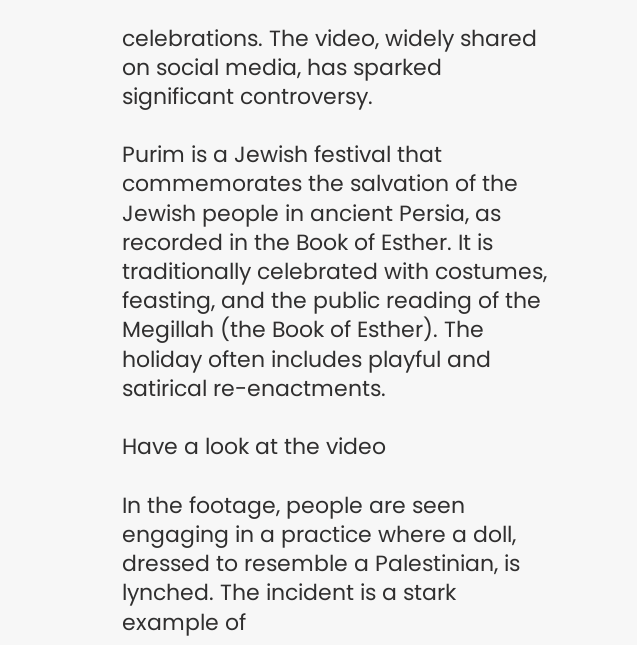celebrations. The video, widely shared on social media, has sparked significant controversy.

Purim is a Jewish festival that commemorates the salvation of the Jewish people in ancient Persia, as recorded in the Book of Esther. It is traditionally celebrated with costumes, feasting, and the public reading of the Megillah (the Book of Esther). The holiday often includes playful and satirical re-enactments.

Have a look at the video

In the footage, people are seen engaging in a practice where a doll, dressed to resemble a Palestinian, is lynched. The incident is a stark example of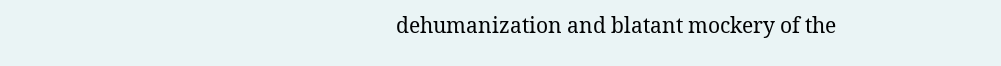dehumanization and blatant mockery of the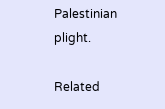Palestinian plight.

Related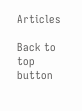Articles

Back to top button